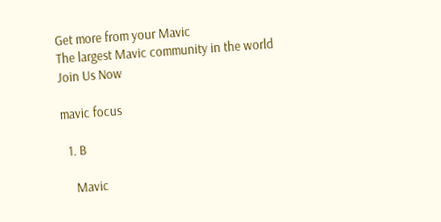Get more from your Mavic
The largest Mavic community in the world
Join Us Now

mavic focus

  1. B

    Mavic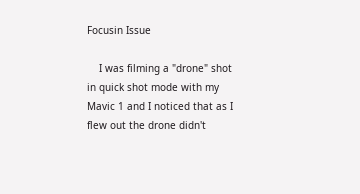Focusin Issue

    I was filming a "drone" shot in quick shot mode with my Mavic 1 and I noticed that as I flew out the drone didn't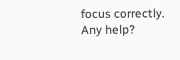focus correctly. Any help?